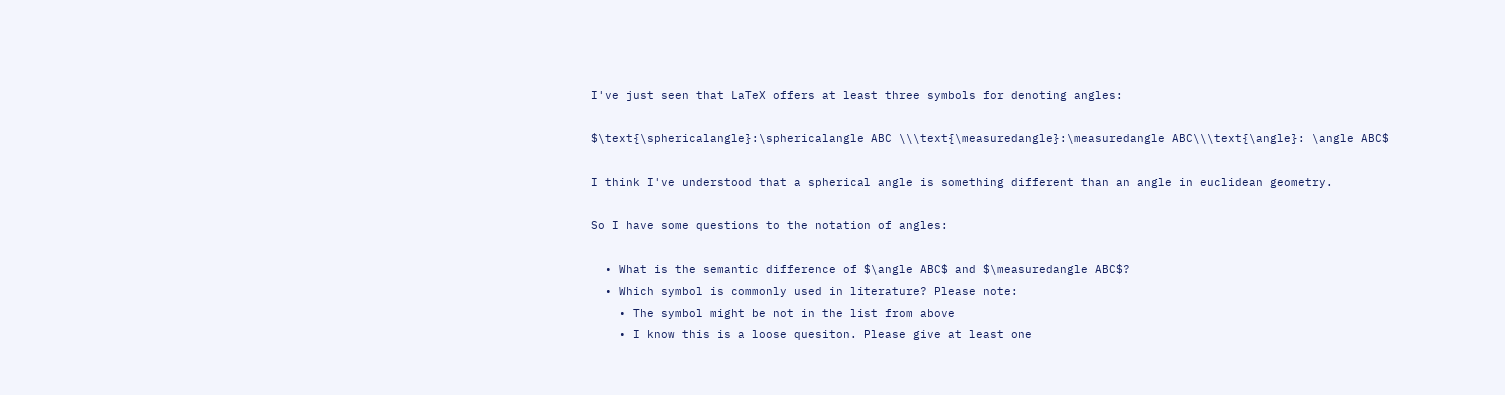I've just seen that LaTeX offers at least three symbols for denoting angles:

$\text{\sphericalangle}:\sphericalangle ABC \\\text{\measuredangle}:\measuredangle ABC\\\text{\angle}: \angle ABC$

I think I've understood that a spherical angle is something different than an angle in euclidean geometry.

So I have some questions to the notation of angles:

  • What is the semantic difference of $\angle ABC$ and $\measuredangle ABC$?
  • Which symbol is commonly used in literature? Please note:
    • The symbol might be not in the list from above
    • I know this is a loose quesiton. Please give at least one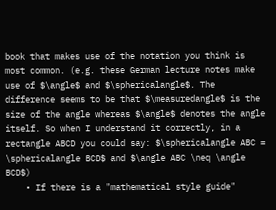book that makes use of the notation you think is most common. (e.g. these German lecture notes make use of $\angle$ and $\sphericalangle$. The difference seems to be that $\measuredangle$ is the size of the angle whereas $\angle$ denotes the angle itself. So when I understand it correctly, in a rectangle ABCD you could say: $\sphericalangle ABC = \sphericalangle BCD$ and $\angle ABC \neq \angle BCD$)
    • If there is a "mathematical style guide"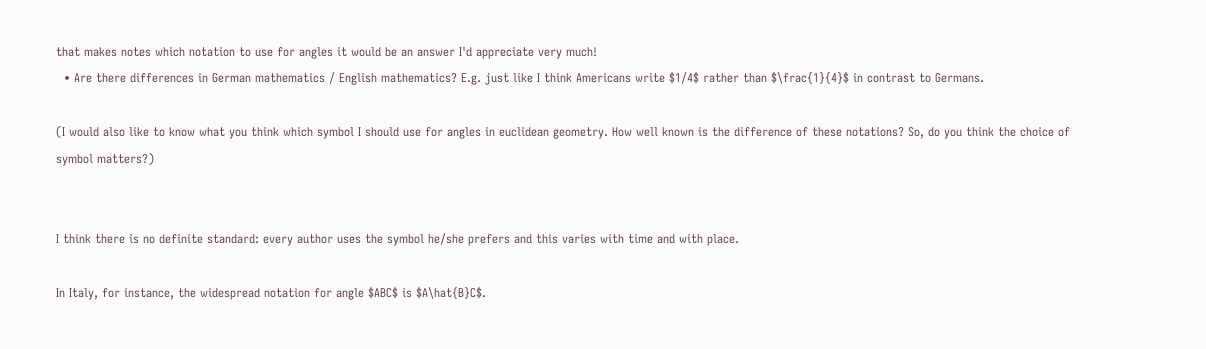that makes notes which notation to use for angles it would be an answer I'd appreciate very much!
  • Are there differences in German mathematics / English mathematics? E.g. just like I think Americans write $1/4$ rather than $\frac{1}{4}$ in contrast to Germans.

(I would also like to know what you think which symbol I should use for angles in euclidean geometry. How well known is the difference of these notations? So, do you think the choice of symbol matters?)


I think there is no definite standard: every author uses the symbol he/she prefers and this varies with time and with place.

In Italy, for instance, the widespread notation for angle $ABC$ is $A\hat{B}C$.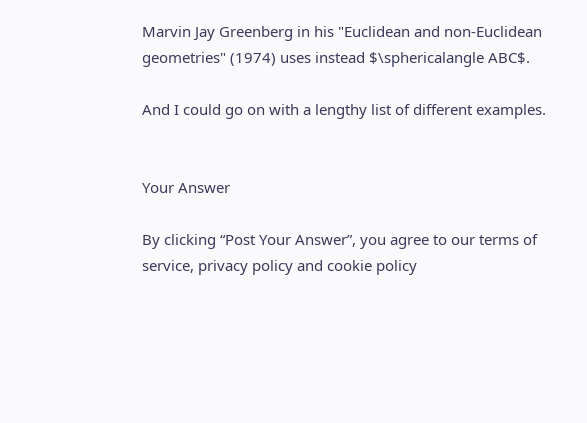Marvin Jay Greenberg in his "Euclidean and non-Euclidean geometries" (1974) uses instead $\sphericalangle ABC$.

And I could go on with a lengthy list of different examples.


Your Answer

By clicking “Post Your Answer”, you agree to our terms of service, privacy policy and cookie policy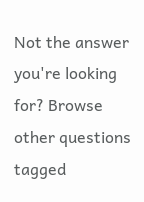Not the answer you're looking for? Browse other questions tagged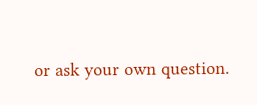or ask your own question.